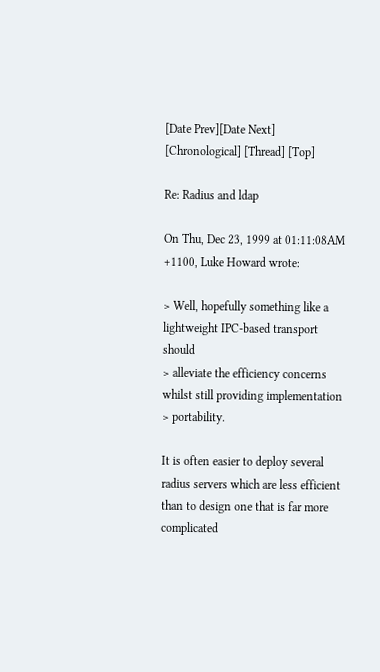[Date Prev][Date Next] [Chronological] [Thread] [Top]

Re: Radius and ldap

On Thu, Dec 23, 1999 at 01:11:08AM +1100, Luke Howard wrote:

> Well, hopefully something like a lightweight IPC-based transport should
> alleviate the efficiency concerns whilst still providing implementation
> portability.

It is often easier to deploy several radius servers which are less efficient
than to design one that is far more complicated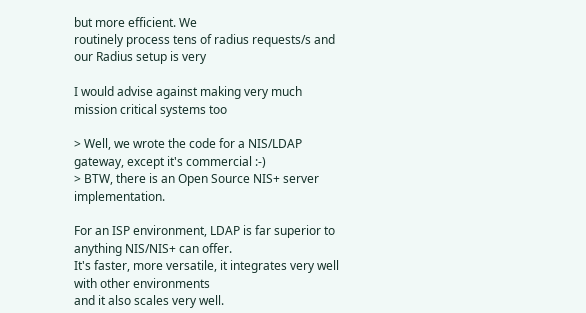but more efficient. We
routinely process tens of radius requests/s and our Radius setup is very

I would advise against making very much mission critical systems too

> Well, we wrote the code for a NIS/LDAP gateway, except it's commercial :-)
> BTW, there is an Open Source NIS+ server implementation.

For an ISP environment, LDAP is far superior to anything NIS/NIS+ can offer.
It's faster, more versatile, it integrates very well with other environments
and it also scales very well.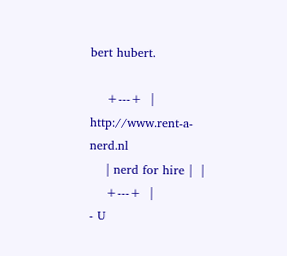bert hubert.

    +---+  |              http://www.rent-a-nerd.nl
    | nerd for hire |  |
    +---+  |                     - U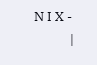N I X -
            |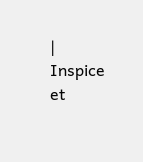|          Inspice et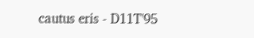cautus eris - D11T'95